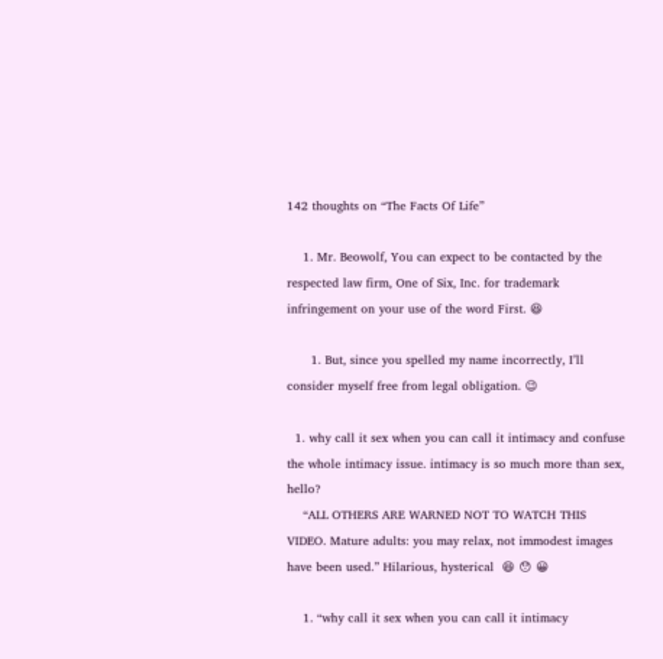142 thoughts on “The Facts Of Life”

    1. Mr. Beowolf, You can expect to be contacted by the respected law firm, One of Six, Inc. for trademark infringement on your use of the word First. 😆

      1. But, since you spelled my name incorrectly, I’ll consider myself free from legal obligation. 😉

  1. why call it sex when you can call it intimacy and confuse the whole intimacy issue. intimacy is so much more than sex, hello?
    “ALL OTHERS ARE WARNED NOT TO WATCH THIS VIDEO. Mature adults: you may relax, not immodest images have been used.” Hilarious, hysterical  😆 😯 😀

    1. “why call it sex when you can call it intimacy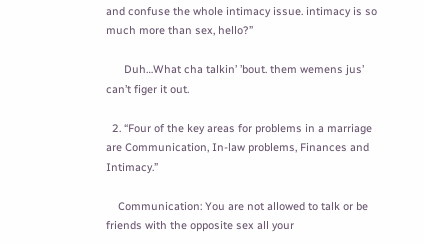and confuse the whole intimacy issue. intimacy is so much more than sex, hello?”

      Duh…What cha talkin’ ’bout. them wemens jus’ can’t figer it out.

  2. “Four of the key areas for problems in a marriage are Communication, In-law problems, Finances and Intimacy.”

    Communication: You are not allowed to talk or be friends with the opposite sex all your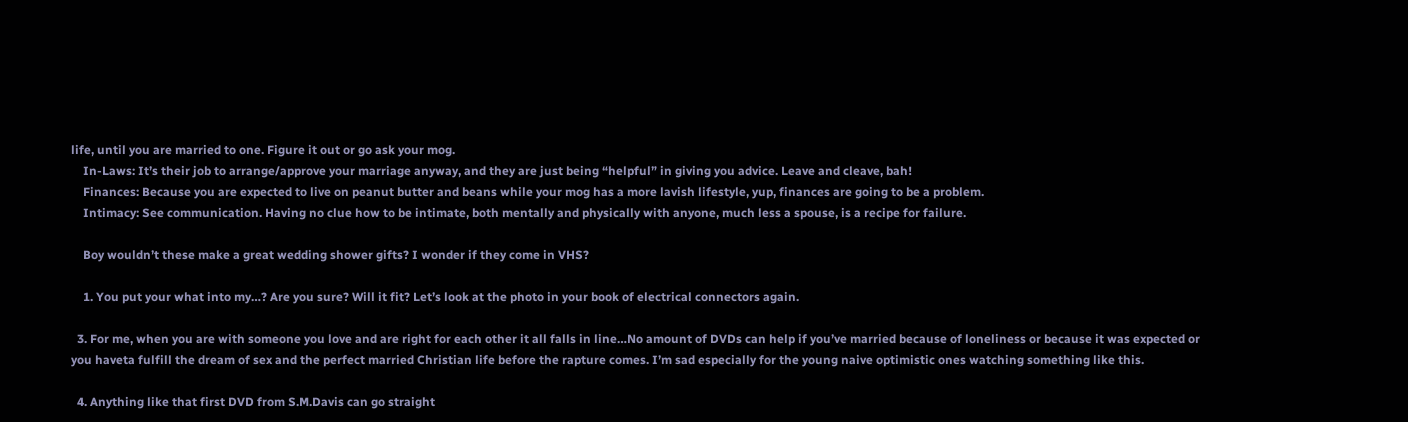life, until you are married to one. Figure it out or go ask your mog.
    In-Laws: It’s their job to arrange/approve your marriage anyway, and they are just being “helpful” in giving you advice. Leave and cleave, bah!
    Finances: Because you are expected to live on peanut butter and beans while your mog has a more lavish lifestyle, yup, finances are going to be a problem.
    Intimacy: See communication. Having no clue how to be intimate, both mentally and physically with anyone, much less a spouse, is a recipe for failure.

    Boy wouldn’t these make a great wedding shower gifts? I wonder if they come in VHS?

    1. You put your what into my…? Are you sure? Will it fit? Let’s look at the photo in your book of electrical connectors again.

  3. For me, when you are with someone you love and are right for each other it all falls in line…No amount of DVDs can help if you’ve married because of loneliness or because it was expected or you haveta fulfill the dream of sex and the perfect married Christian life before the rapture comes. I’m sad especially for the young naive optimistic ones watching something like this.

  4. Anything like that first DVD from S.M.Davis can go straight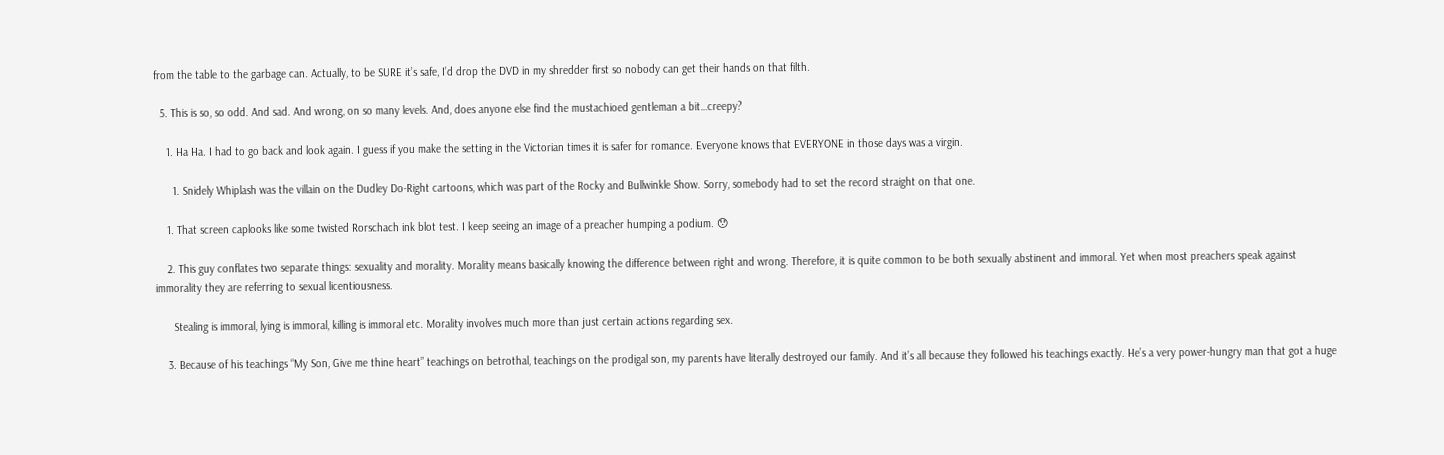from the table to the garbage can. Actually, to be SURE it’s safe, I’d drop the DVD in my shredder first so nobody can get their hands on that filth.

  5. This is so, so odd. And sad. And wrong, on so many levels. And, does anyone else find the mustachioed gentleman a bit…creepy?

    1. Ha Ha. I had to go back and look again. I guess if you make the setting in the Victorian times it is safer for romance. Everyone knows that EVERYONE in those days was a virgin.

      1. Snidely Whiplash was the villain on the Dudley Do-Right cartoons, which was part of the Rocky and Bullwinkle Show. Sorry, somebody had to set the record straight on that one.

    1. That screen caplooks like some twisted Rorschach ink blot test. I keep seeing an image of a preacher humping a podium. 😯

    2. This guy conflates two separate things: sexuality and morality. Morality means basically knowing the difference between right and wrong. Therefore, it is quite common to be both sexually abstinent and immoral. Yet when most preachers speak against immorality they are referring to sexual licentiousness.

      Stealing is immoral, lying is immoral, killing is immoral etc. Morality involves much more than just certain actions regarding sex.

    3. Because of his teachings “My Son, Give me thine heart” teachings on betrothal, teachings on the prodigal son, my parents have literally destroyed our family. And it’s all because they followed his teachings exactly. He’s a very power-hungry man that got a huge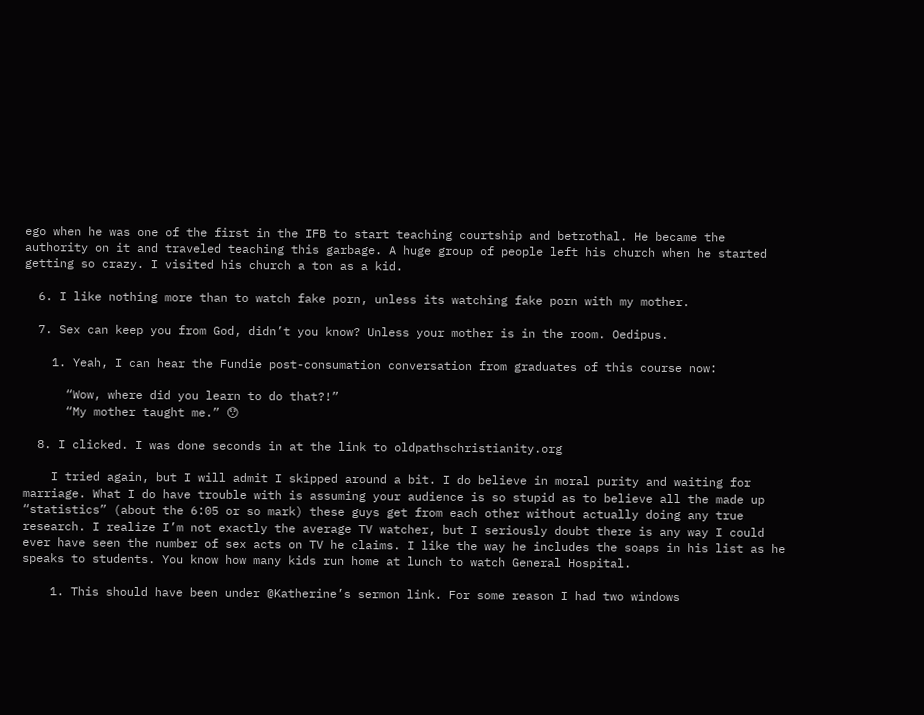ego when he was one of the first in the IFB to start teaching courtship and betrothal. He became the authority on it and traveled teaching this garbage. A huge group of people left his church when he started getting so crazy. I visited his church a ton as a kid.

  6. I like nothing more than to watch fake porn, unless its watching fake porn with my mother.

  7. Sex can keep you from God, didn’t you know? Unless your mother is in the room. Oedipus.

    1. Yeah, I can hear the Fundie post-consumation conversation from graduates of this course now:

      “Wow, where did you learn to do that?!”
      “My mother taught me.” 😯

  8. I clicked. I was done seconds in at the link to oldpathschristianity.org

    I tried again, but I will admit I skipped around a bit. I do believe in moral purity and waiting for marriage. What I do have trouble with is assuming your audience is so stupid as to believe all the made up “statistics” (about the 6:05 or so mark) these guys get from each other without actually doing any true research. I realize I’m not exactly the average TV watcher, but I seriously doubt there is any way I could ever have seen the number of sex acts on TV he claims. I like the way he includes the soaps in his list as he speaks to students. You know how many kids run home at lunch to watch General Hospital.

    1. This should have been under @Katherine’s sermon link. For some reason I had two windows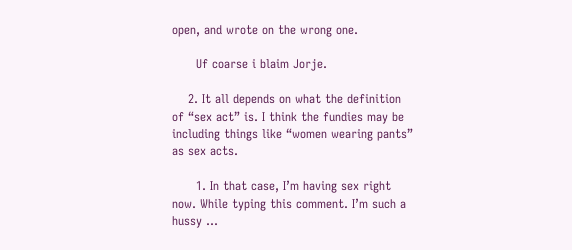open, and wrote on the wrong one.

      Uf coarse i blaim Jorje.

    2. It all depends on what the definition of “sex act” is. I think the fundies may be including things like “women wearing pants” as sex acts.

      1. In that case, I’m having sex right now. While typing this comment. I’m such a hussy …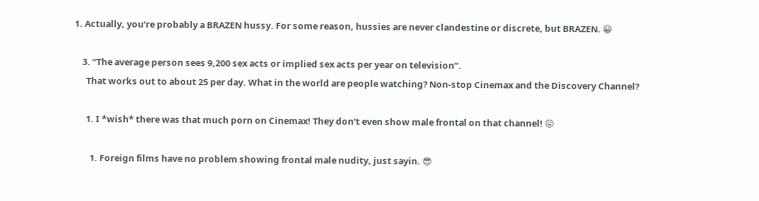1. Actually, you’re probably a BRAZEN hussy. For some reason, hussies are never clandestine or discrete, but BRAZEN. 😀

    3. “The average person sees 9,200 sex acts or implied sex acts per year on television”.
      That works out to about 25 per day. What in the world are people watching? Non-stop Cinemax and the Discovery Channel?

      1. I *wish* there was that much porn on Cinemax! They don’t even show male frontal on that channel! 😛

        1. Foreign films have no problem showing frontal male nudity, just sayin. 😎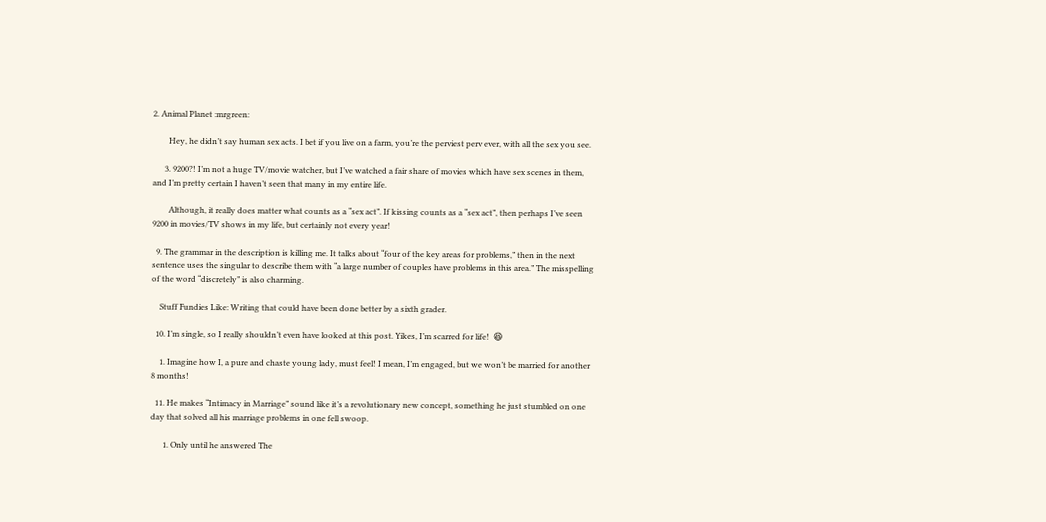2. Animal Planet :mrgreen:

        Hey, he didn’t say human sex acts. I bet if you live on a farm, you’re the perviest perv ever, with all the sex you see.

      3. 9200?! I’m not a huge TV/movie watcher, but I’ve watched a fair share of movies which have sex scenes in them, and I’m pretty certain I haven’t seen that many in my entire life.

        Although, it really does matter what counts as a “sex act”. If kissing counts as a “sex act”, then perhaps I’ve seen 9200 in movies/TV shows in my life, but certainly not every year!

  9. The grammar in the description is killing me. It talks about “four of the key areas for problems,” then in the next sentence uses the singular to describe them with “a large number of couples have problems in this area.” The misspelling of the word “discretely” is also charming.

    Stuff Fundies Like: Writing that could have been done better by a sixth grader.

  10. I’m single, so I really shouldn’t even have looked at this post. Yikes, I’m scarred for life!  😆

    1. Imagine how I, a pure and chaste young lady, must feel! I mean, I’m engaged, but we won’t be married for another 8 months!

  11. He makes “Intimacy in Marriage” sound like it’s a revolutionary new concept, something he just stumbled on one day that solved all his marriage problems in one fell swoop.

      1. Only until he answered The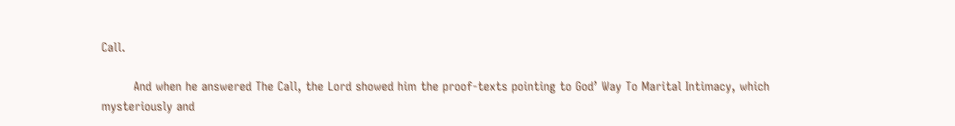Call.

        And when he answered The Call, the Lord showed him the proof-texts pointing to God’ Way To Marital Intimacy, which mysteriously and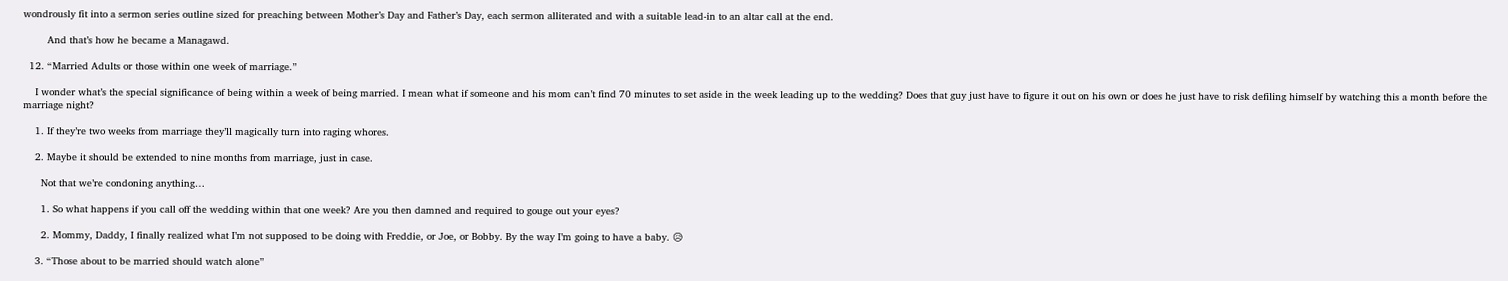wondrously fit into a sermon series outline sized for preaching between Mother’s Day and Father’s Day, each sermon alliterated and with a suitable lead-in to an altar call at the end.

        And that’s how he became a Managawd.

  12. “Married Adults or those within one week of marriage.”

    I wonder what’s the special significance of being within a week of being married. I mean what if someone and his mom can’t find 70 minutes to set aside in the week leading up to the wedding? Does that guy just have to figure it out on his own or does he just have to risk defiling himself by watching this a month before the marriage night?

    1. If they’re two weeks from marriage they’ll magically turn into raging whores.

    2. Maybe it should be extended to nine months from marriage, just in case.

      Not that we’re condoning anything…

      1. So what happens if you call off the wedding within that one week? Are you then damned and required to gouge out your eyes?

      2. Mommy, Daddy, I finally realized what I’m not supposed to be doing with Freddie, or Joe, or Bobby. By the way I’m going to have a baby. 😥

    3. “Those about to be married should watch alone”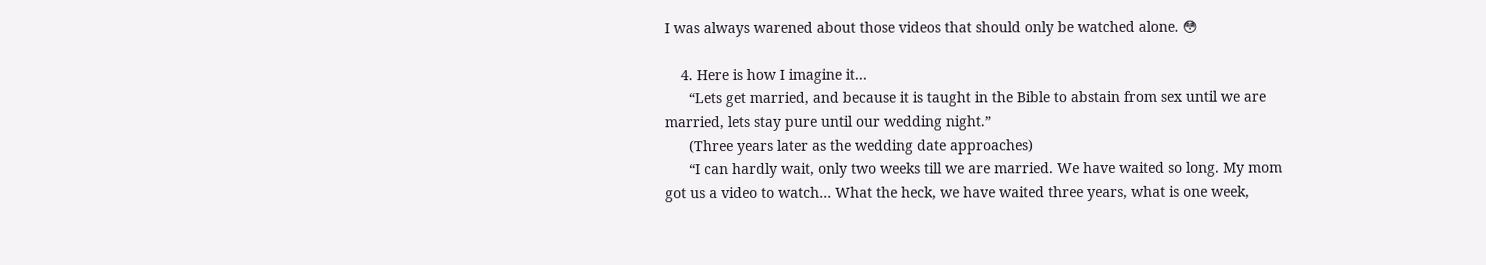I was always warened about those videos that should only be watched alone. 😳

    4. Here is how I imagine it…
      “Lets get married, and because it is taught in the Bible to abstain from sex until we are married, lets stay pure until our wedding night.”
      (Three years later as the wedding date approaches)
      “I can hardly wait, only two weeks till we are married. We have waited so long. My mom got us a video to watch… What the heck, we have waited three years, what is one week,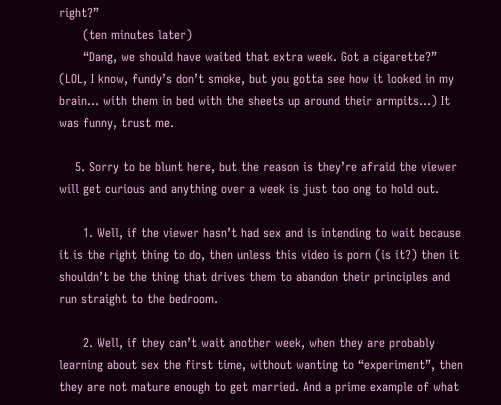right?”
      (ten minutes later)
      “Dang, we should have waited that extra week. Got a cigarette?” (LOL, I know, fundy’s don’t smoke, but you gotta see how it looked in my brain… with them in bed with the sheets up around their armpits…) It was funny, trust me.

    5. Sorry to be blunt here, but the reason is they’re afraid the viewer will get curious and anything over a week is just too ong to hold out.

      1. Well, if the viewer hasn’t had sex and is intending to wait because it is the right thing to do, then unless this video is porn (is it?) then it shouldn’t be the thing that drives them to abandon their principles and run straight to the bedroom.

      2. Well, if they can’t wait another week, when they are probably learning about sex the first time, without wanting to “experiment”, then they are not mature enough to get married. And a prime example of what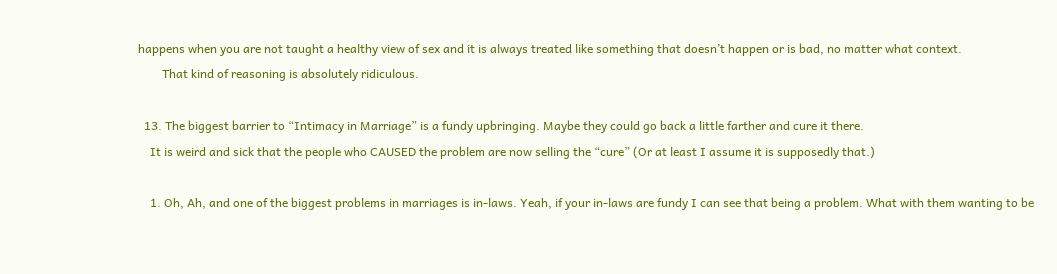happens when you are not taught a healthy view of sex and it is always treated like something that doesn’t happen or is bad, no matter what context.
        That kind of reasoning is absolutely ridiculous.

  13. The biggest barrier to “Intimacy in Marriage” is a fundy upbringing. Maybe they could go back a little farther and cure it there.
    It is weird and sick that the people who CAUSED the problem are now selling the “cure” (Or at least I assume it is supposedly that.)

    1. Oh, Ah, and one of the biggest problems in marriages is in-laws. Yeah, if your in-laws are fundy I can see that being a problem. What with them wanting to be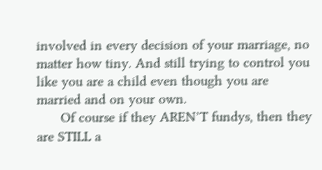involved in every decision of your marriage, no matter how tiny. And still trying to control you like you are a child even though you are married and on your own.
      Of course if they AREN’T fundys, then they are STILL a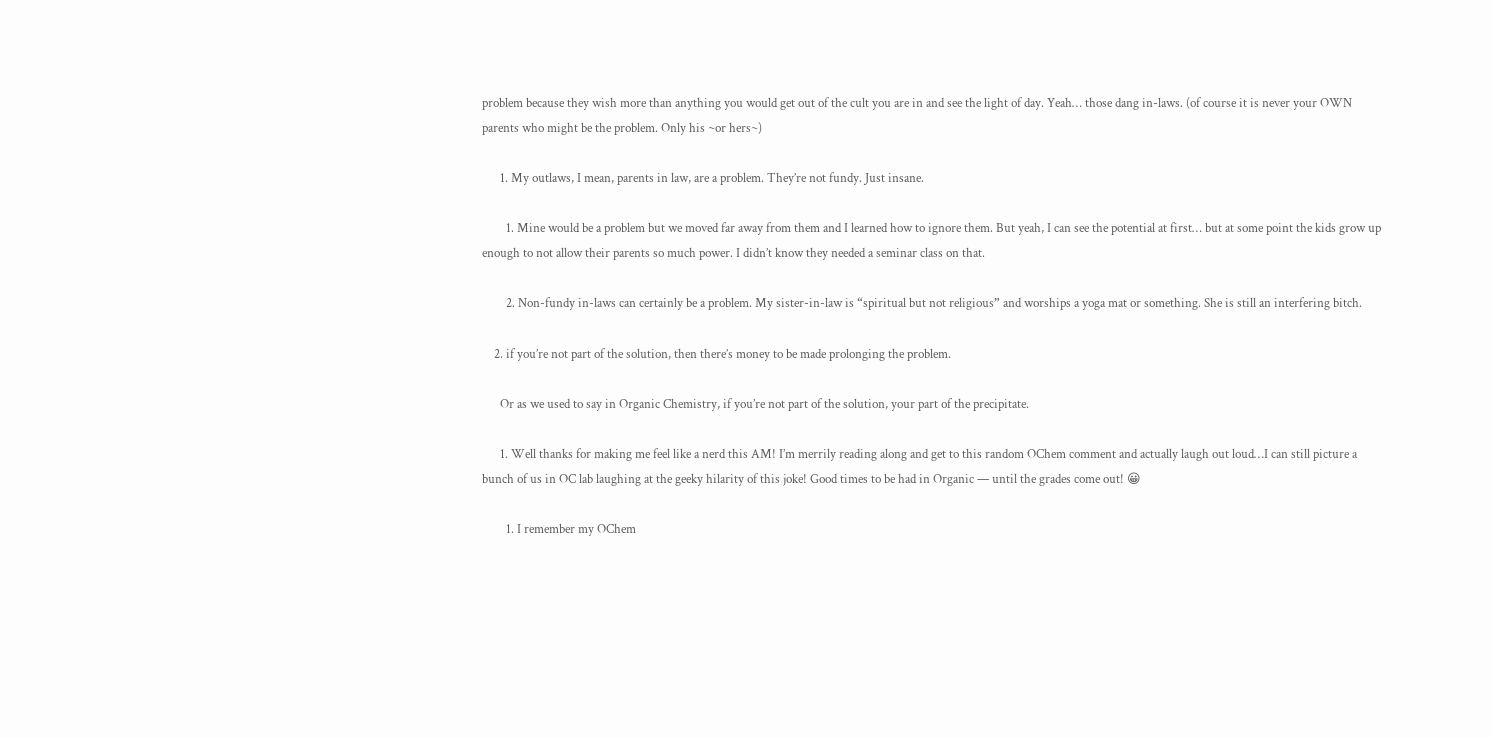problem because they wish more than anything you would get out of the cult you are in and see the light of day. Yeah… those dang in-laws. (of course it is never your OWN parents who might be the problem. Only his ~or hers~)

      1. My outlaws, I mean, parents in law, are a problem. They’re not fundy. Just insane.

        1. Mine would be a problem but we moved far away from them and I learned how to ignore them. But yeah, I can see the potential at first… but at some point the kids grow up enough to not allow their parents so much power. I didn’t know they needed a seminar class on that.

        2. Non-fundy in-laws can certainly be a problem. My sister-in-law is “spiritual but not religious” and worships a yoga mat or something. She is still an interfering bitch.

    2. if you’re not part of the solution, then there’s money to be made prolonging the problem.

      Or as we used to say in Organic Chemistry, if you’re not part of the solution, your part of the precipitate.

      1. Well thanks for making me feel like a nerd this AM! I’m merrily reading along and get to this random OChem comment and actually laugh out loud…I can still picture a bunch of us in OC lab laughing at the geeky hilarity of this joke! Good times to be had in Organic — until the grades come out! 😀

        1. I remember my OChem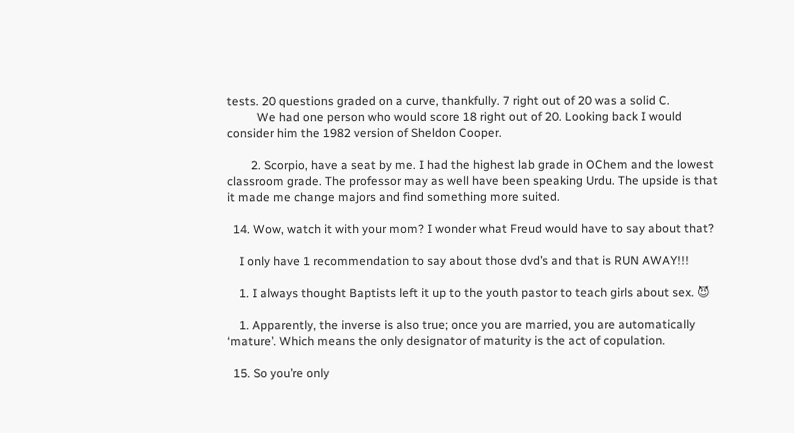tests. 20 questions graded on a curve, thankfully. 7 right out of 20 was a solid C.
          We had one person who would score 18 right out of 20. Looking back I would consider him the 1982 version of Sheldon Cooper.

        2. Scorpio, have a seat by me. I had the highest lab grade in OChem and the lowest classroom grade. The professor may as well have been speaking Urdu. The upside is that it made me change majors and find something more suited.

  14. Wow, watch it with your mom? I wonder what Freud would have to say about that?

    I only have 1 recommendation to say about those dvd’s and that is RUN AWAY!!!

    1. I always thought Baptists left it up to the youth pastor to teach girls about sex. 😈

    1. Apparently, the inverse is also true; once you are married, you are automatically ‘mature’. Which means the only designator of maturity is the act of copulation.

  15. So you’re only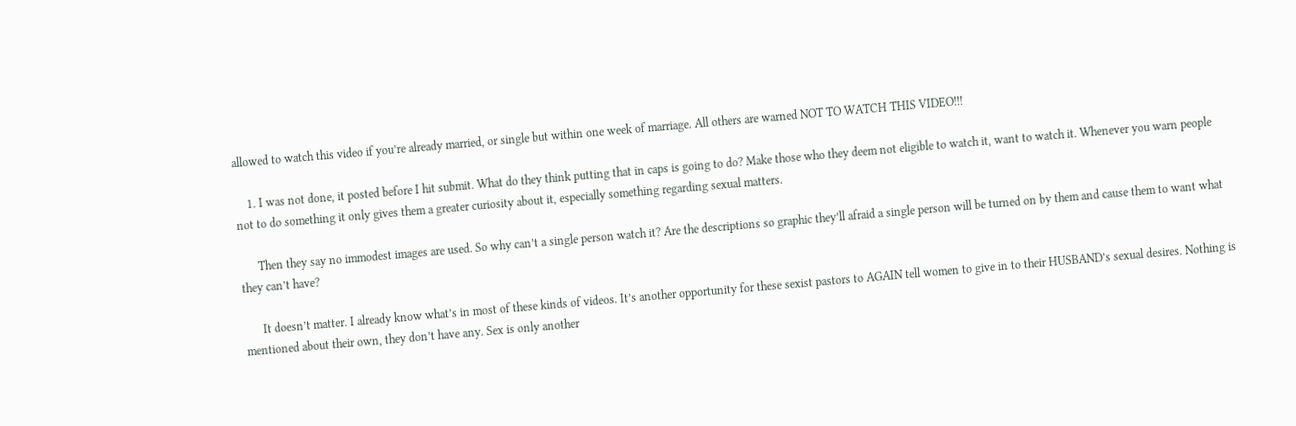allowed to watch this video if you’re already married, or single but within one week of marriage. All others are warned NOT TO WATCH THIS VIDEO!!!

    1. I was not done, it posted before I hit submit. What do they think putting that in caps is going to do? Make those who they deem not eligible to watch it, want to watch it. Whenever you warn people not to do something it only gives them a greater curiosity about it, especially something regarding sexual matters.

      Then they say no immodest images are used. So why can’t a single person watch it? Are the descriptions so graphic they’ll afraid a single person will be turned on by them and cause them to want what they can’t have?

      It doesn’t matter. I already know what’s in most of these kinds of videos. It’s another opportunity for these sexist pastors to AGAIN tell women to give in to their HUSBAND’s sexual desires. Nothing is mentioned about their own, they don’t have any. Sex is only another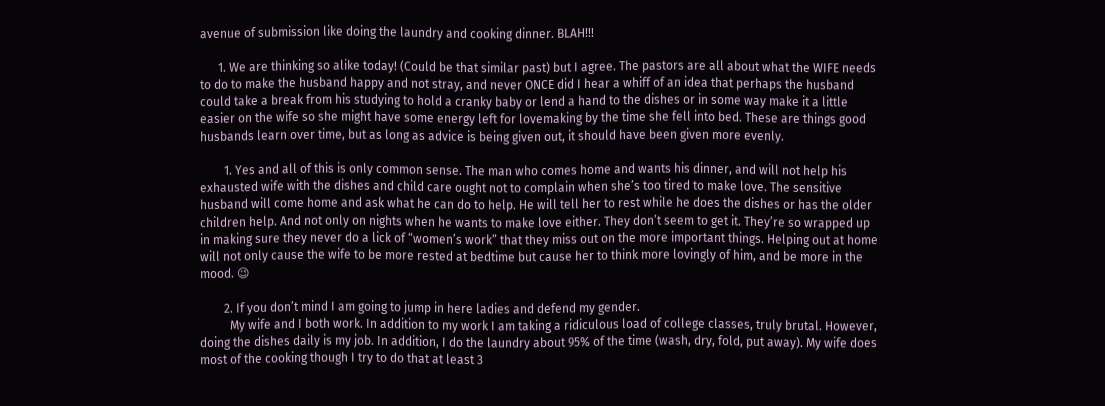avenue of submission like doing the laundry and cooking dinner. BLAH!!!

      1. We are thinking so alike today! (Could be that similar past) but I agree. The pastors are all about what the WIFE needs to do to make the husband happy and not stray, and never ONCE did I hear a whiff of an idea that perhaps the husband could take a break from his studying to hold a cranky baby or lend a hand to the dishes or in some way make it a little easier on the wife so she might have some energy left for lovemaking by the time she fell into bed. These are things good husbands learn over time, but as long as advice is being given out, it should have been given more evenly.

        1. Yes and all of this is only common sense. The man who comes home and wants his dinner, and will not help his exhausted wife with the dishes and child care ought not to complain when she’s too tired to make love. The sensitive husband will come home and ask what he can do to help. He will tell her to rest while he does the dishes or has the older children help. And not only on nights when he wants to make love either. They don’t seem to get it. They’re so wrapped up in making sure they never do a lick of “women’s work” that they miss out on the more important things. Helping out at home will not only cause the wife to be more rested at bedtime but cause her to think more lovingly of him, and be more in the mood. 😉

        2. If you don’t mind I am going to jump in here ladies and defend my gender.
          My wife and I both work. In addition to my work I am taking a ridiculous load of college classes, truly brutal. However, doing the dishes daily is my job. In addition, I do the laundry about 95% of the time (wash, dry, fold, put away). My wife does most of the cooking though I try to do that at least 3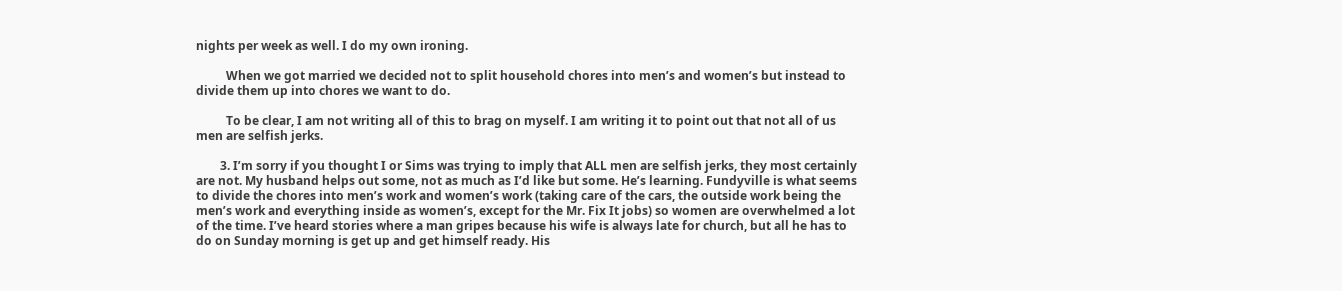nights per week as well. I do my own ironing.

          When we got married we decided not to split household chores into men’s and women’s but instead to divide them up into chores we want to do.

          To be clear, I am not writing all of this to brag on myself. I am writing it to point out that not all of us men are selfish jerks.

        3. I’m sorry if you thought I or Sims was trying to imply that ALL men are selfish jerks, they most certainly are not. My husband helps out some, not as much as I’d like but some. He’s learning. Fundyville is what seems to divide the chores into men’s work and women’s work (taking care of the cars, the outside work being the men’s work and everything inside as women’s, except for the Mr. Fix It jobs) so women are overwhelmed a lot of the time. I’ve heard stories where a man gripes because his wife is always late for church, but all he has to do on Sunday morning is get up and get himself ready. His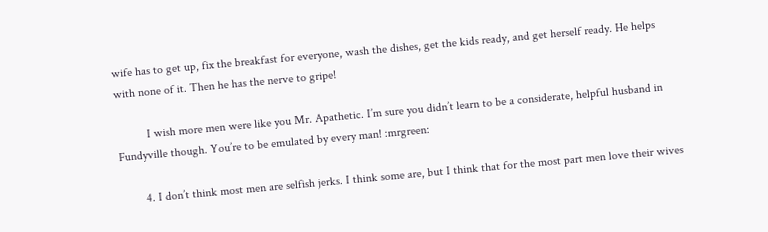wife has to get up, fix the breakfast for everyone, wash the dishes, get the kids ready, and get herself ready. He helps with none of it. Then he has the nerve to gripe!

          I wish more men were like you Mr. Apathetic. I’m sure you didn’t learn to be a considerate, helpful husband in Fundyville though. You’re to be emulated by every man! :mrgreen:

        4. I don’t think most men are selfish jerks. I think some are, but I think that for the most part men love their wives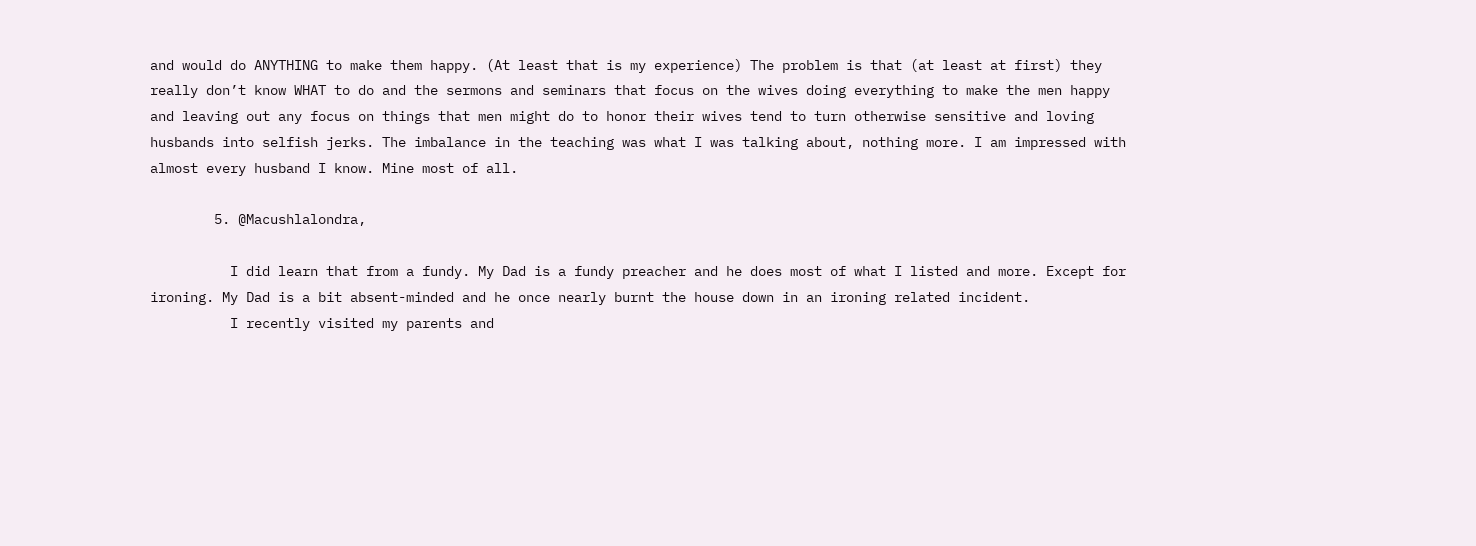and would do ANYTHING to make them happy. (At least that is my experience) The problem is that (at least at first) they really don’t know WHAT to do and the sermons and seminars that focus on the wives doing everything to make the men happy and leaving out any focus on things that men might do to honor their wives tend to turn otherwise sensitive and loving husbands into selfish jerks. The imbalance in the teaching was what I was talking about, nothing more. I am impressed with almost every husband I know. Mine most of all.

        5. @Macushlalondra,

          I did learn that from a fundy. My Dad is a fundy preacher and he does most of what I listed and more. Except for ironing. My Dad is a bit absent-minded and he once nearly burnt the house down in an ironing related incident.
          I recently visited my parents and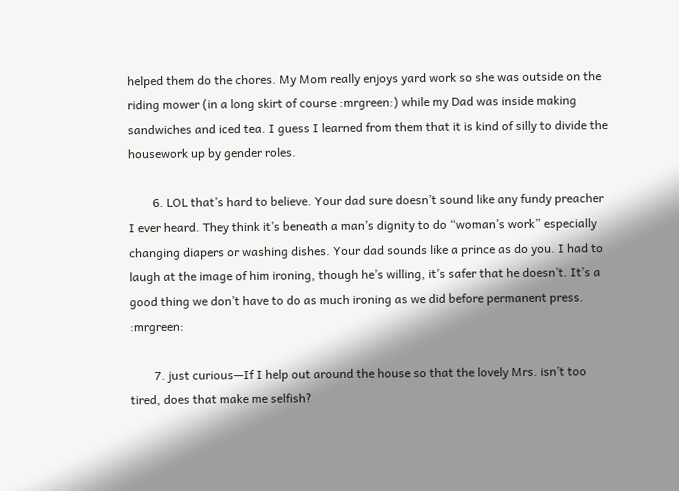helped them do the chores. My Mom really enjoys yard work so she was outside on the riding mower (in a long skirt of course :mrgreen:) while my Dad was inside making sandwiches and iced tea. I guess I learned from them that it is kind of silly to divide the housework up by gender roles.

        6. LOL that’s hard to believe. Your dad sure doesn’t sound like any fundy preacher I ever heard. They think it’s beneath a man’s dignity to do “woman’s work” especially changing diapers or washing dishes. Your dad sounds like a prince as do you. I had to laugh at the image of him ironing, though he’s willing, it’s safer that he doesn’t. It’s a good thing we don’t have to do as much ironing as we did before permanent press. :mrgreen:

        7. just curious—If I help out around the house so that the lovely Mrs. isn’t too tired, does that make me selfish?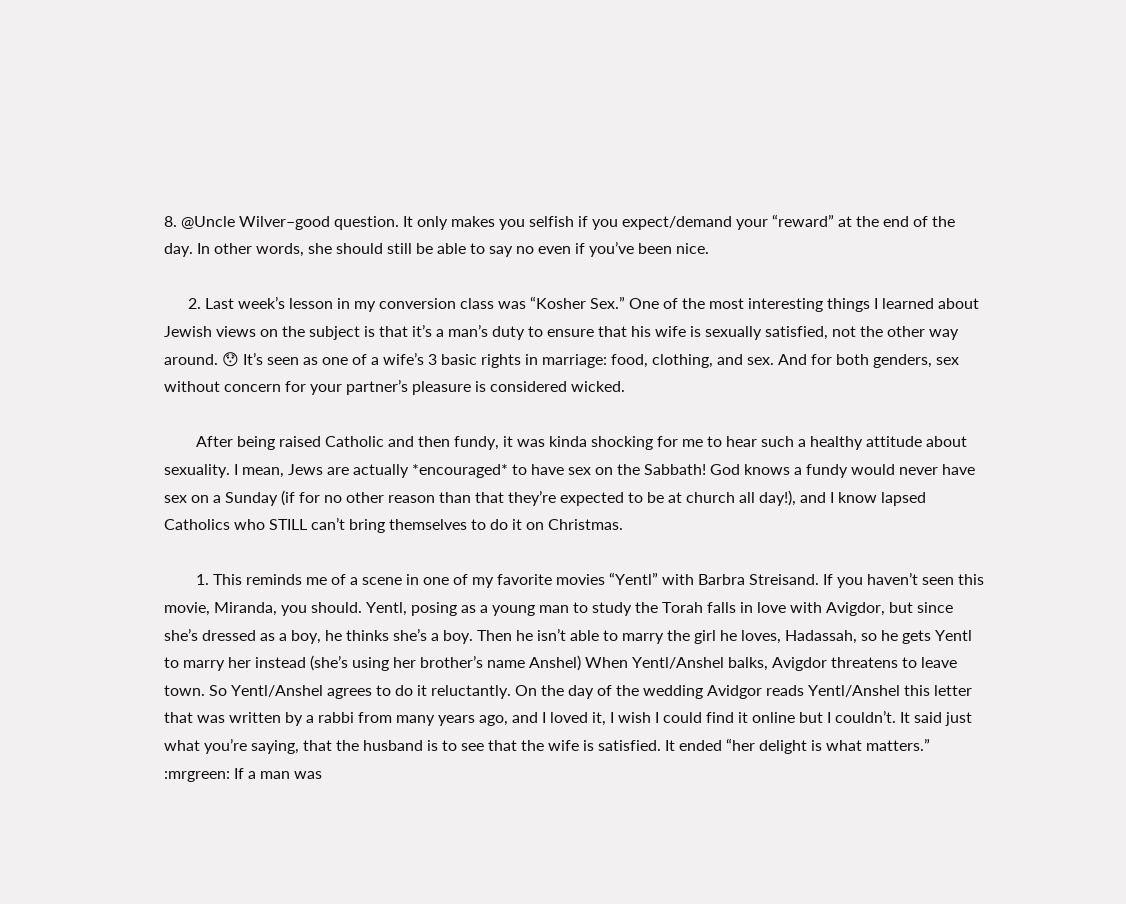8. @Uncle Wilver–good question. It only makes you selfish if you expect/demand your “reward” at the end of the day. In other words, she should still be able to say no even if you’ve been nice.

      2. Last week’s lesson in my conversion class was “Kosher Sex.” One of the most interesting things I learned about Jewish views on the subject is that it’s a man’s duty to ensure that his wife is sexually satisfied, not the other way around. 😯 It’s seen as one of a wife’s 3 basic rights in marriage: food, clothing, and sex. And for both genders, sex without concern for your partner’s pleasure is considered wicked.

        After being raised Catholic and then fundy, it was kinda shocking for me to hear such a healthy attitude about sexuality. I mean, Jews are actually *encouraged* to have sex on the Sabbath! God knows a fundy would never have sex on a Sunday (if for no other reason than that they’re expected to be at church all day!), and I know lapsed Catholics who STILL can’t bring themselves to do it on Christmas.

        1. This reminds me of a scene in one of my favorite movies “Yentl” with Barbra Streisand. If you haven’t seen this movie, Miranda, you should. Yentl, posing as a young man to study the Torah falls in love with Avigdor, but since she’s dressed as a boy, he thinks she’s a boy. Then he isn’t able to marry the girl he loves, Hadassah, so he gets Yentl to marry her instead (she’s using her brother’s name Anshel) When Yentl/Anshel balks, Avigdor threatens to leave town. So Yentl/Anshel agrees to do it reluctantly. On the day of the wedding Avidgor reads Yentl/Anshel this letter that was written by a rabbi from many years ago, and I loved it, I wish I could find it online but I couldn’t. It said just what you’re saying, that the husband is to see that the wife is satisfied. It ended “her delight is what matters.” :mrgreen: If a man was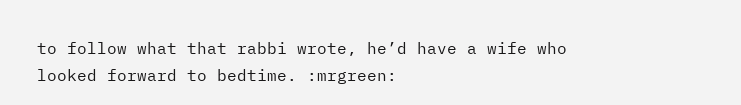to follow what that rabbi wrote, he’d have a wife who looked forward to bedtime. :mrgreen: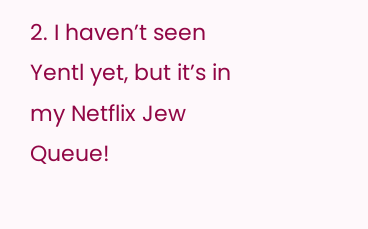2. I haven’t seen Yentl yet, but it’s in my Netflix Jew Queue!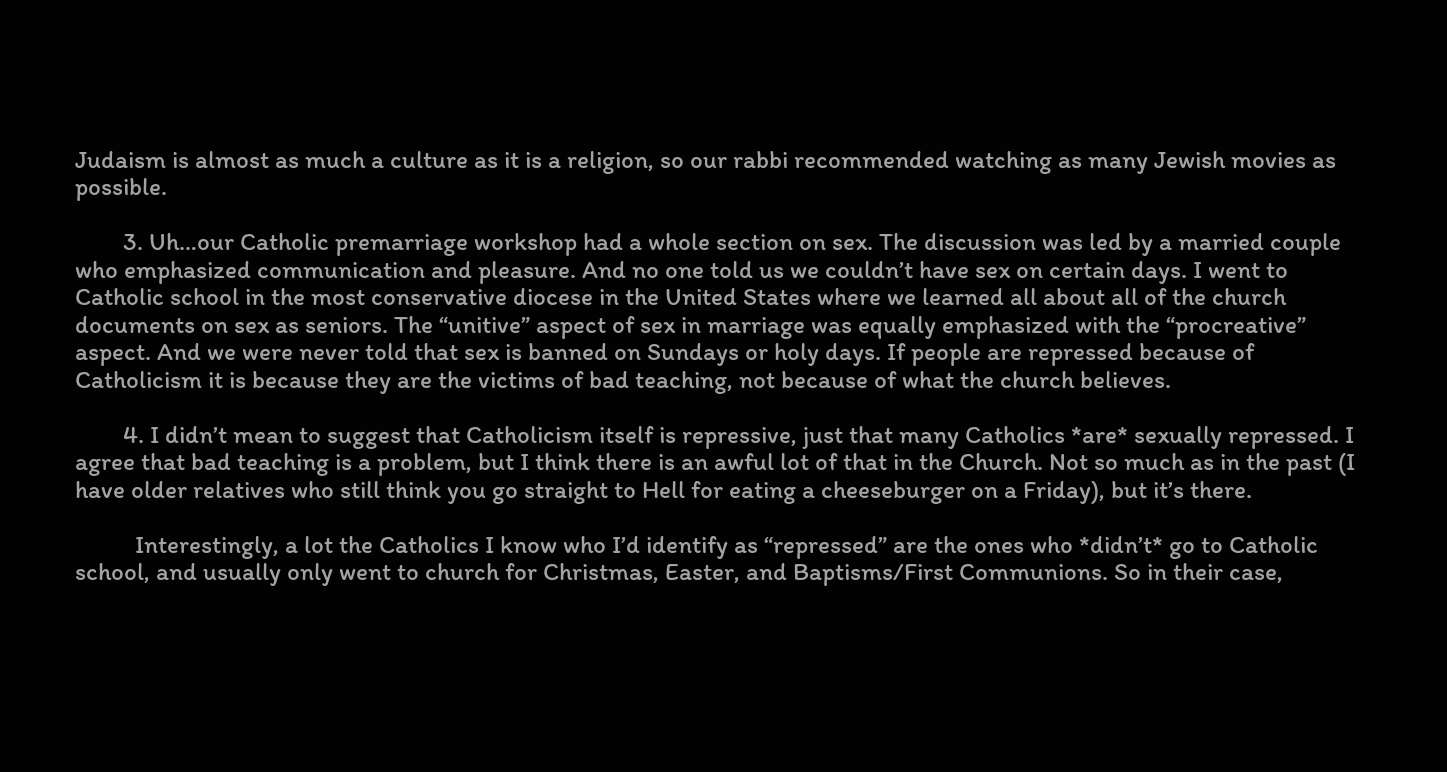Judaism is almost as much a culture as it is a religion, so our rabbi recommended watching as many Jewish movies as possible.

        3. Uh…our Catholic premarriage workshop had a whole section on sex. The discussion was led by a married couple who emphasized communication and pleasure. And no one told us we couldn’t have sex on certain days. I went to Catholic school in the most conservative diocese in the United States where we learned all about all of the church documents on sex as seniors. The “unitive” aspect of sex in marriage was equally emphasized with the “procreative” aspect. And we were never told that sex is banned on Sundays or holy days. If people are repressed because of Catholicism it is because they are the victims of bad teaching, not because of what the church believes.

        4. I didn’t mean to suggest that Catholicism itself is repressive, just that many Catholics *are* sexually repressed. I agree that bad teaching is a problem, but I think there is an awful lot of that in the Church. Not so much as in the past (I have older relatives who still think you go straight to Hell for eating a cheeseburger on a Friday), but it’s there.

          Interestingly, a lot the Catholics I know who I’d identify as “repressed” are the ones who *didn’t* go to Catholic school, and usually only went to church for Christmas, Easter, and Baptisms/First Communions. So in their case,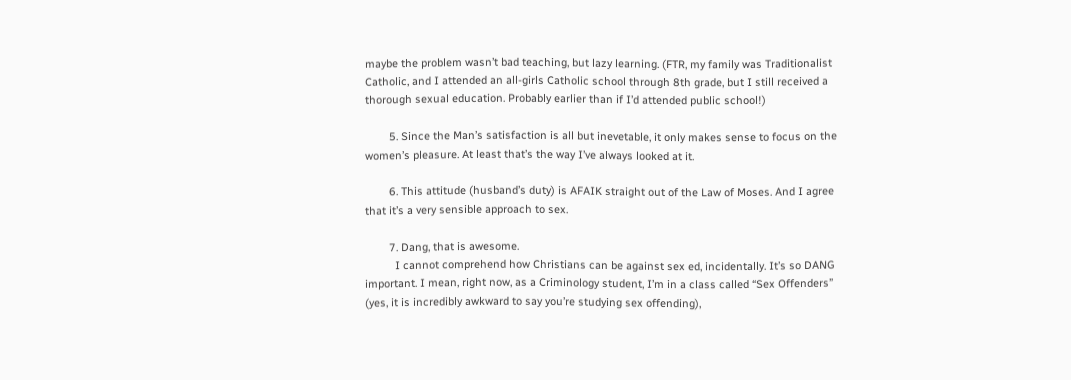maybe the problem wasn’t bad teaching, but lazy learning. (FTR, my family was Traditionalist Catholic, and I attended an all-girls Catholic school through 8th grade, but I still received a thorough sexual education. Probably earlier than if I’d attended public school!)

        5. Since the Man’s satisfaction is all but inevetable, it only makes sense to focus on the women’s pleasure. At least that’s the way I’ve always looked at it.

        6. This attitude (husband’s duty) is AFAIK straight out of the Law of Moses. And I agree that it’s a very sensible approach to sex.

        7. Dang, that is awesome.
          I cannot comprehend how Christians can be against sex ed, incidentally. It’s so DANG important. I mean, right now, as a Criminology student, I’m in a class called “Sex Offenders” (yes, it is incredibly awkward to say you’re studying sex offending),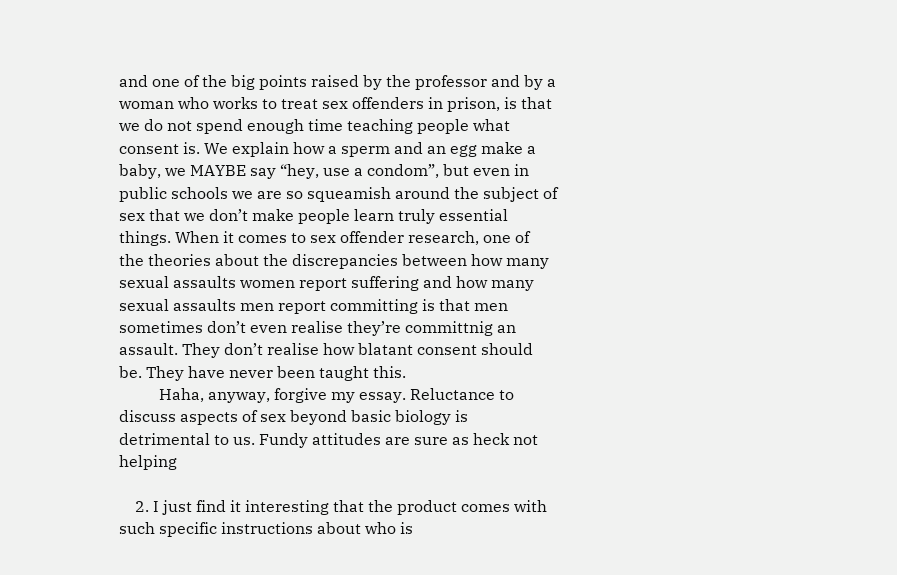and one of the big points raised by the professor and by a woman who works to treat sex offenders in prison, is that we do not spend enough time teaching people what consent is. We explain how a sperm and an egg make a baby, we MAYBE say “hey, use a condom”, but even in public schools we are so squeamish around the subject of sex that we don’t make people learn truly essential things. When it comes to sex offender research, one of the theories about the discrepancies between how many sexual assaults women report suffering and how many sexual assaults men report committing is that men sometimes don’t even realise they’re committnig an assault. They don’t realise how blatant consent should be. They have never been taught this.
          Haha, anyway, forgive my essay. Reluctance to discuss aspects of sex beyond basic biology is detrimental to us. Fundy attitudes are sure as heck not helping

    2. I just find it interesting that the product comes with such specific instructions about who is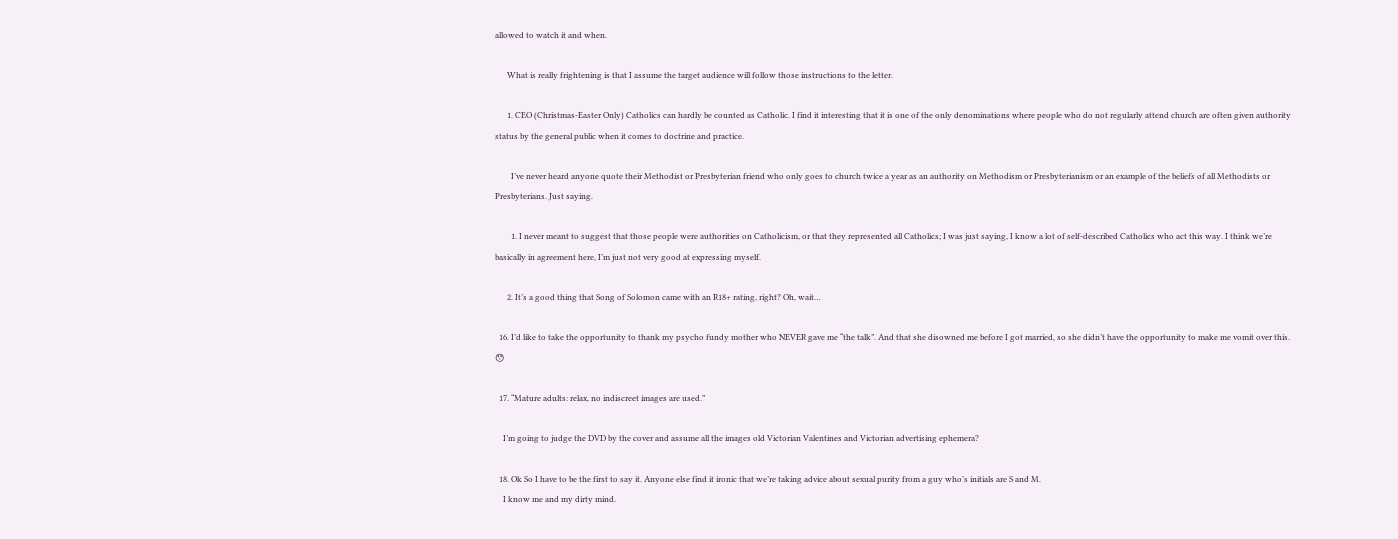allowed to watch it and when.

      What is really frightening is that I assume the target audience will follow those instructions to the letter.

      1. CEO (Christmas-Easter Only) Catholics can hardly be counted as Catholic. I find it interesting that it is one of the only denominations where people who do not regularly attend church are often given authority status by the general public when it comes to doctrine and practice.

        I’ve never heard anyone quote their Methodist or Presbyterian friend who only goes to church twice a year as an authority on Methodism or Presbyterianism or an example of the beliefs of all Methodists or Presbyterians. Just saying.

        1. I never meant to suggest that those people were authorities on Catholicism, or that they represented all Catholics; I was just saying, I know a lot of self-described Catholics who act this way. I think we’re basically in agreement here, I’m just not very good at expressing myself.

      2. It’s a good thing that Song of Solomon came with an R18+ rating, right? Oh, wait…

  16. I’d like to take the opportunity to thank my psycho fundy mother who NEVER gave me “the talk”. And that she disowned me before I got married, so she didn’t have the opportunity to make me vomit over this. 😯

  17. “Mature adults: relax, no indiscreet images are used.”

    I’m going to judge the DVD by the cover and assume all the images old Victorian Valentines and Victorian advertising ephemera?

  18. Ok So I have to be the first to say it. Anyone else find it ironic that we’re taking advice about sexual purity from a guy who’s initials are S and M.
    I know me and my dirty mind.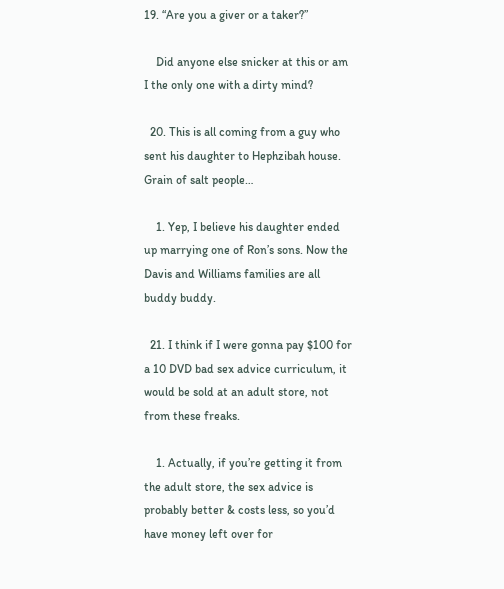19. “Are you a giver or a taker?”

    Did anyone else snicker at this or am I the only one with a dirty mind?

  20. This is all coming from a guy who sent his daughter to Hephzibah house. Grain of salt people…

    1. Yep, I believe his daughter ended up marrying one of Ron’s sons. Now the Davis and Williams families are all buddy buddy.

  21. I think if I were gonna pay $100 for a 10 DVD bad sex advice curriculum, it would be sold at an adult store, not from these freaks.

    1. Actually, if you’re getting it from the adult store, the sex advice is probably better & costs less, so you’d have money left over for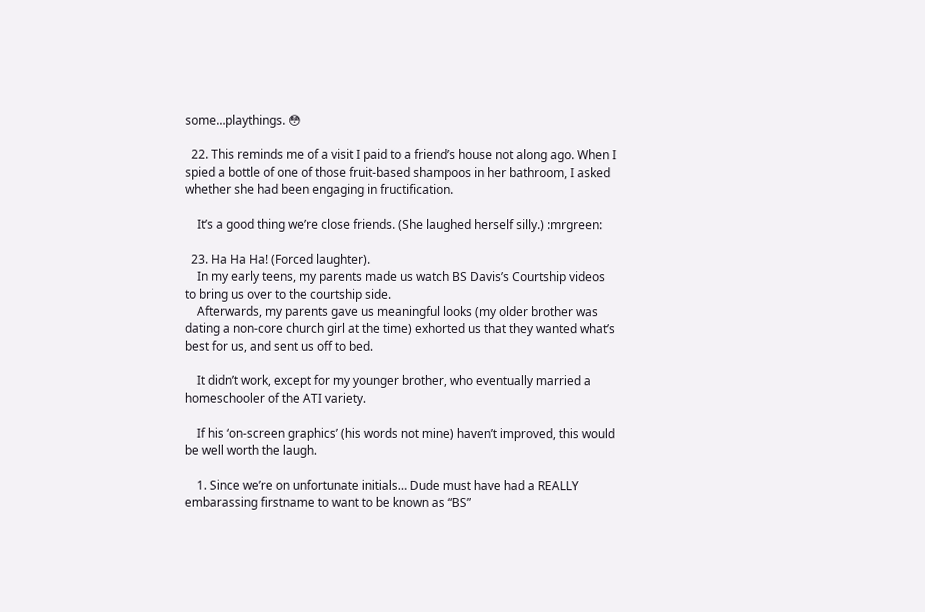some…playthings. 😳

  22. This reminds me of a visit I paid to a friend’s house not along ago. When I spied a bottle of one of those fruit-based shampoos in her bathroom, I asked whether she had been engaging in fructification.

    It’s a good thing we’re close friends. (She laughed herself silly.) :mrgreen:

  23. Ha Ha Ha! (Forced laughter).
    In my early teens, my parents made us watch BS Davis’s Courtship videos to bring us over to the courtship side.
    Afterwards, my parents gave us meaningful looks (my older brother was dating a non-core church girl at the time) exhorted us that they wanted what’s best for us, and sent us off to bed.

    It didn’t work, except for my younger brother, who eventually married a homeschooler of the ATI variety.

    If his ‘on-screen graphics’ (his words not mine) haven’t improved, this would be well worth the laugh.

    1. Since we’re on unfortunate initials… Dude must have had a REALLY embarassing firstname to want to be known as “BS”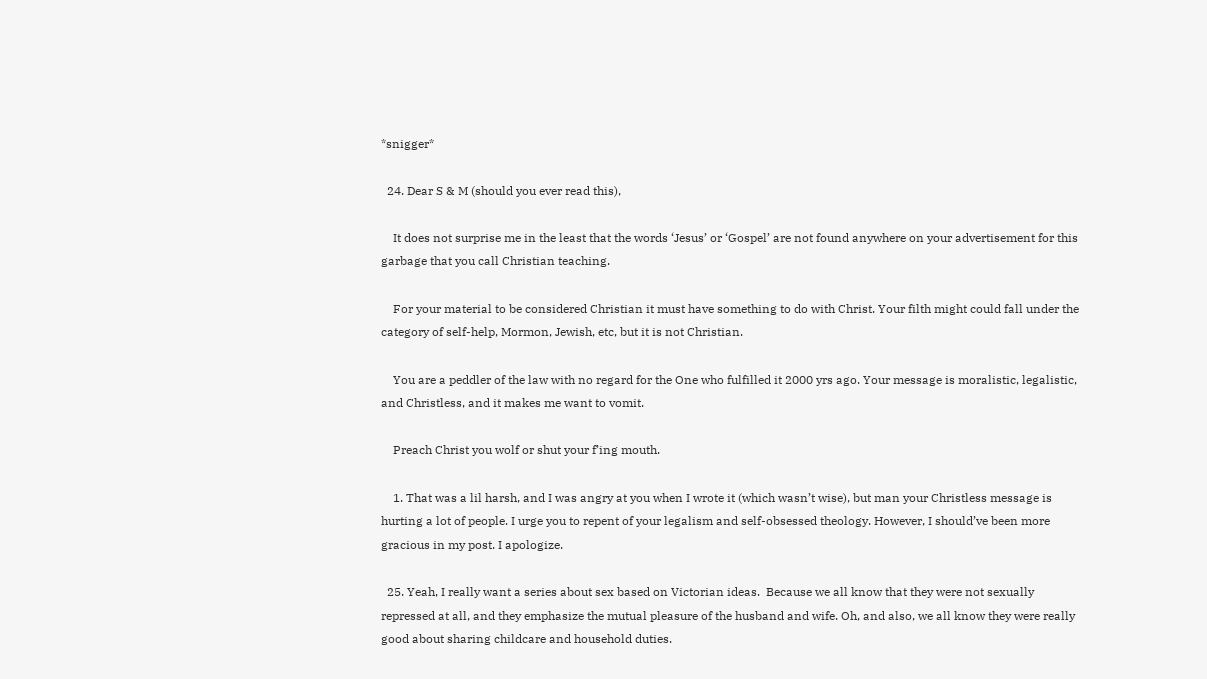*snigger*

  24. Dear S & M (should you ever read this),

    It does not surprise me in the least that the words ‘Jesus’ or ‘Gospel’ are not found anywhere on your advertisement for this garbage that you call Christian teaching.

    For your material to be considered Christian it must have something to do with Christ. Your filth might could fall under the category of self-help, Mormon, Jewish, etc, but it is not Christian.

    You are a peddler of the law with no regard for the One who fulfilled it 2000 yrs ago. Your message is moralistic, legalistic, and Christless, and it makes me want to vomit.

    Preach Christ you wolf or shut your f’ing mouth.

    1. That was a lil harsh, and I was angry at you when I wrote it (which wasn’t wise), but man your Christless message is hurting a lot of people. I urge you to repent of your legalism and self-obsessed theology. However, I should’ve been more gracious in my post. I apologize.

  25. Yeah, I really want a series about sex based on Victorian ideas.  Because we all know that they were not sexually repressed at all, and they emphasize the mutual pleasure of the husband and wife. Oh, and also, we all know they were really good about sharing childcare and household duties.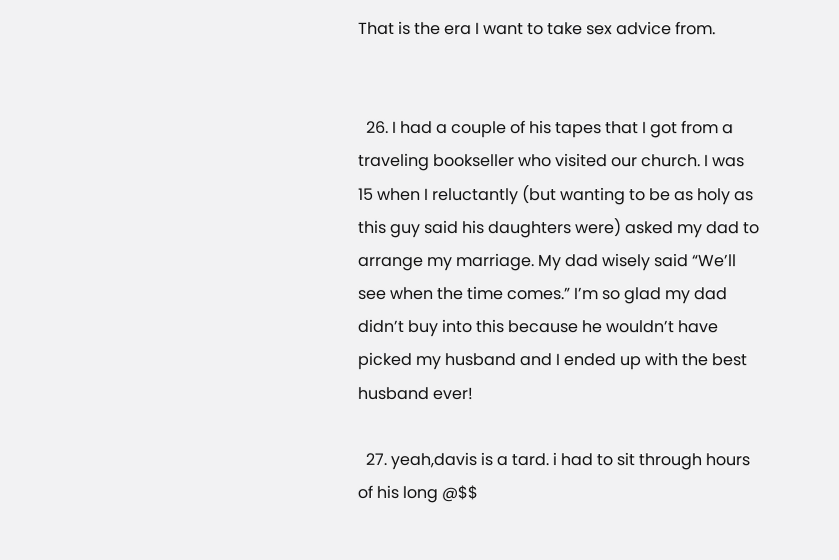That is the era I want to take sex advice from.


  26. I had a couple of his tapes that I got from a traveling bookseller who visited our church. I was 15 when I reluctantly (but wanting to be as holy as this guy said his daughters were) asked my dad to arrange my marriage. My dad wisely said “We’ll see when the time comes.” I’m so glad my dad didn’t buy into this because he wouldn’t have picked my husband and I ended up with the best husband ever!

  27. yeah,davis is a tard. i had to sit through hours of his long @$$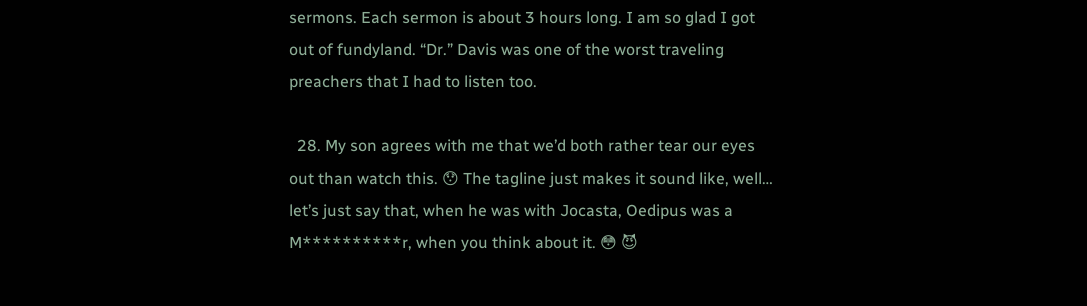sermons. Each sermon is about 3 hours long. I am so glad I got out of fundyland. “Dr.” Davis was one of the worst traveling preachers that I had to listen too.

  28. My son agrees with me that we’d both rather tear our eyes out than watch this. 😯 The tagline just makes it sound like, well… let’s just say that, when he was with Jocasta, Oedipus was a M**********r, when you think about it. 😳 😈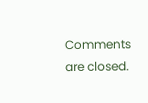Comments are closed.